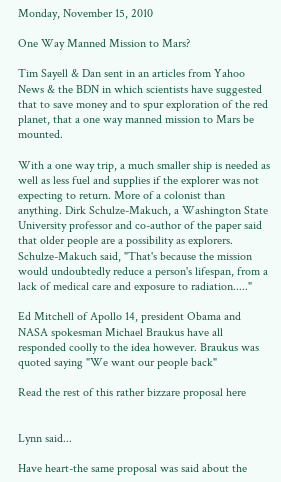Monday, November 15, 2010

One Way Manned Mission to Mars?

Tim Sayell & Dan sent in an articles from Yahoo News & the BDN in which scientists have suggested that to save money and to spur exploration of the red planet, that a one way manned mission to Mars be mounted.

With a one way trip, a much smaller ship is needed as well as less fuel and supplies if the explorer was not expecting to return. More of a colonist than anything. Dirk Schulze-Makuch, a Washington State University professor and co-author of the paper said that older people are a possibility as explorers. Schulze-Makuch said, "That's because the mission would undoubtedly reduce a person's lifespan, from a lack of medical care and exposure to radiation....."

Ed Mitchell of Apollo 14, president Obama and NASA spokesman Michael Braukus have all responded coolly to the idea however. Braukus was quoted saying "We want our people back"

Read the rest of this rather bizzare proposal here


Lynn said...

Have heart-the same proposal was said about the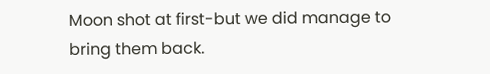Moon shot at first-but we did manage to bring them back.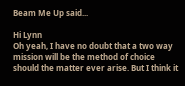Beam Me Up said...

Hi Lynn
Oh yeah, I have no doubt that a two way mission will be the method of choice should the matter ever arise. But I think it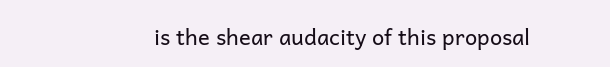is the shear audacity of this proposal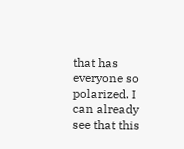that has everyone so polarized. I can already see that this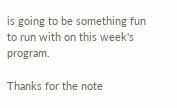is going to be something fun to run with on this week's program.

Thanks for the note